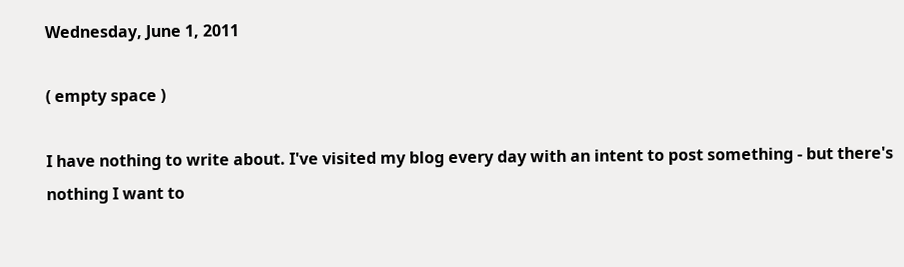Wednesday, June 1, 2011

( empty space )

I have nothing to write about. I've visited my blog every day with an intent to post something - but there's nothing I want to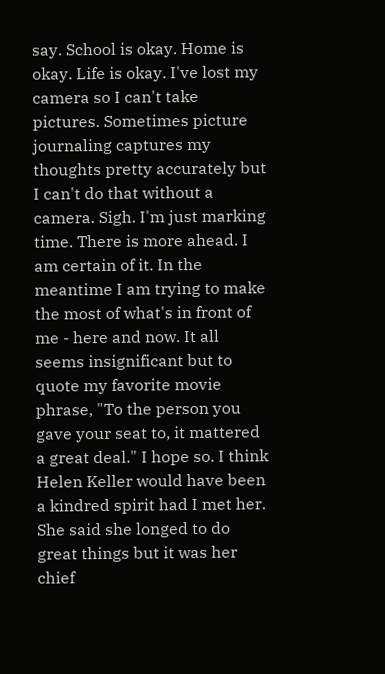say. School is okay. Home is okay. Life is okay. I've lost my camera so I can't take pictures. Sometimes picture journaling captures my thoughts pretty accurately but I can't do that without a camera. Sigh. I'm just marking time. There is more ahead. I am certain of it. In the meantime I am trying to make the most of what's in front of me - here and now. It all seems insignificant but to quote my favorite movie phrase, "To the person you gave your seat to, it mattered a great deal." I hope so. I think Helen Keller would have been a kindred spirit had I met her. She said she longed to do great things but it was her chief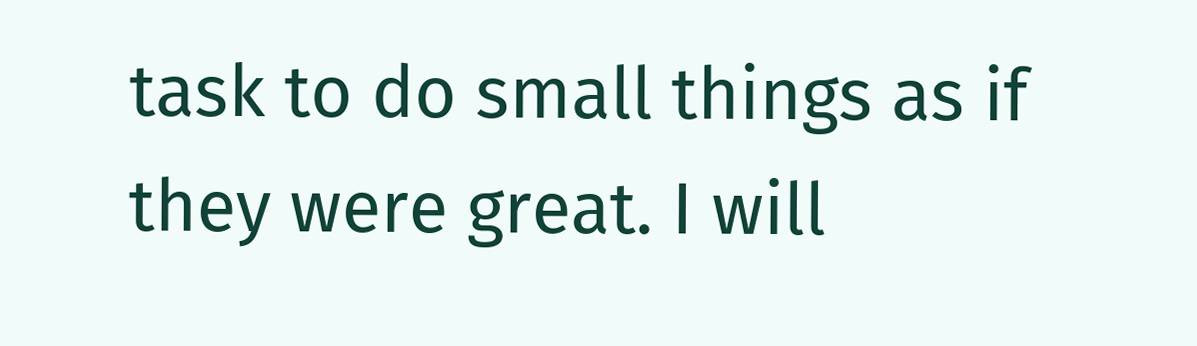task to do small things as if they were great. I will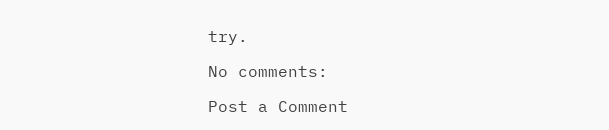try.

No comments:

Post a Comment